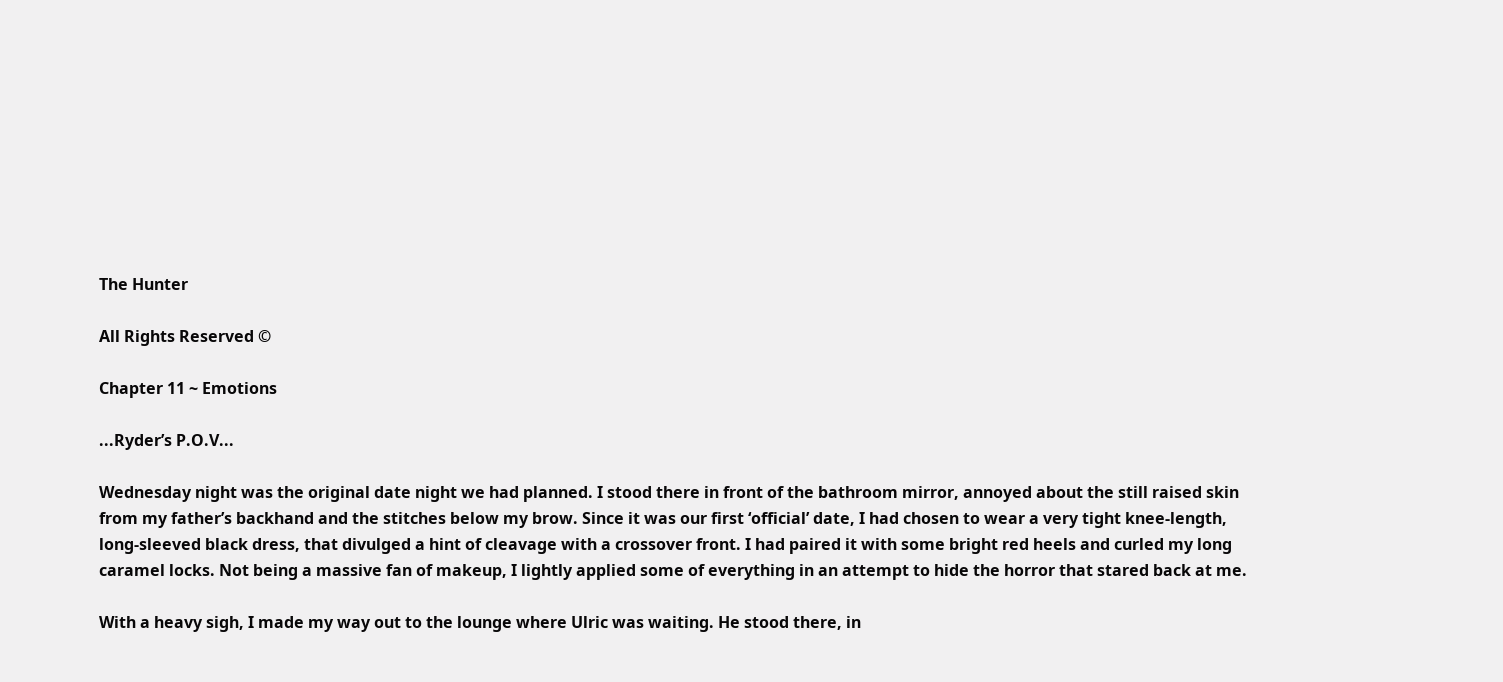The Hunter

All Rights Reserved ©

Chapter 11 ~ Emotions

...Ryder’s P.O.V...

Wednesday night was the original date night we had planned. I stood there in front of the bathroom mirror, annoyed about the still raised skin from my father’s backhand and the stitches below my brow. Since it was our first ‘official’ date, I had chosen to wear a very tight knee-length, long-sleeved black dress, that divulged a hint of cleavage with a crossover front. I had paired it with some bright red heels and curled my long caramel locks. Not being a massive fan of makeup, I lightly applied some of everything in an attempt to hide the horror that stared back at me.

With a heavy sigh, I made my way out to the lounge where Ulric was waiting. He stood there, in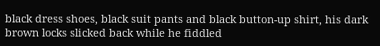black dress shoes, black suit pants and black button-up shirt, his dark brown locks slicked back while he fiddled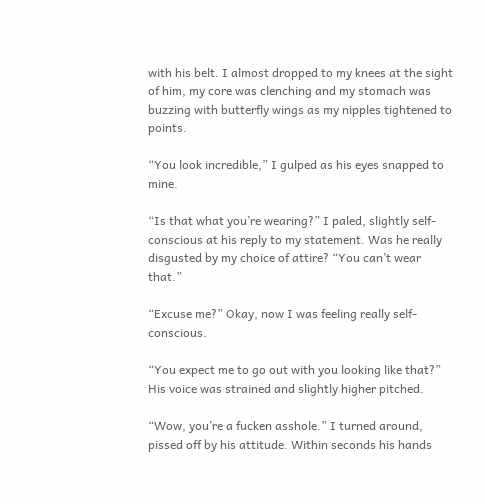with his belt. I almost dropped to my knees at the sight of him, my core was clenching and my stomach was buzzing with butterfly wings as my nipples tightened to points.

“You look incredible,” I gulped as his eyes snapped to mine.

“Is that what you’re wearing?” I paled, slightly self-conscious at his reply to my statement. Was he really disgusted by my choice of attire? “You can’t wear that.”

“Excuse me?” Okay, now I was feeling really self-conscious.

“You expect me to go out with you looking like that?” His voice was strained and slightly higher pitched.

“Wow, you’re a fucken asshole.” I turned around, pissed off by his attitude. Within seconds his hands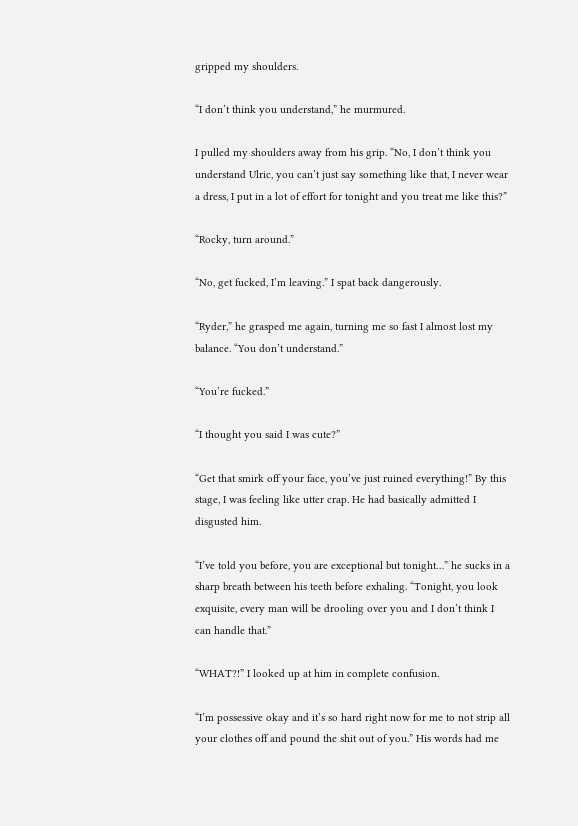gripped my shoulders.

“I don’t think you understand,” he murmured.

I pulled my shoulders away from his grip. “No, I don’t think you understand Ulric, you can’t just say something like that, I never wear a dress, I put in a lot of effort for tonight and you treat me like this?”

“Rocky, turn around.”

“No, get fucked, I’m leaving.” I spat back dangerously.

“Ryder,” he grasped me again, turning me so fast I almost lost my balance. “You don’t understand.”

“You’re fucked.”

“I thought you said I was cute?”

“Get that smirk off your face, you’ve just ruined everything!” By this stage, I was feeling like utter crap. He had basically admitted I disgusted him.

“I’ve told you before, you are exceptional but tonight…” he sucks in a sharp breath between his teeth before exhaling. “Tonight, you look exquisite, every man will be drooling over you and I don’t think I can handle that.”

“WHAT?!” I looked up at him in complete confusion.

“I’m possessive okay and it’s so hard right now for me to not strip all your clothes off and pound the shit out of you.” His words had me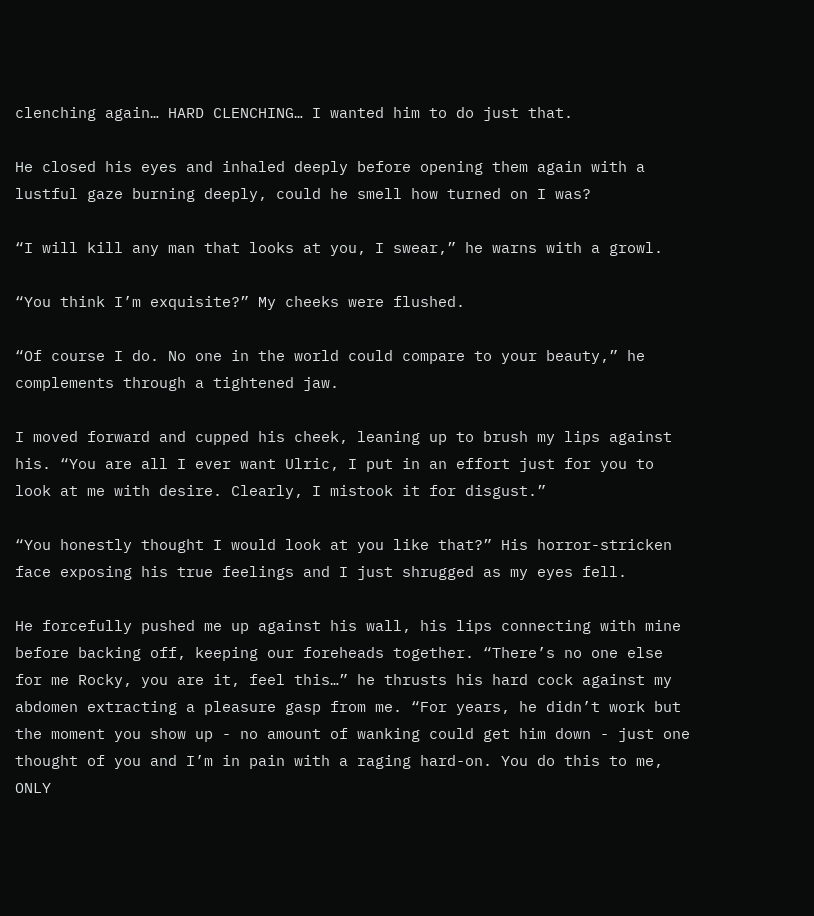clenching again… HARD CLENCHING… I wanted him to do just that.

He closed his eyes and inhaled deeply before opening them again with a lustful gaze burning deeply, could he smell how turned on I was?

“I will kill any man that looks at you, I swear,” he warns with a growl.

“You think I’m exquisite?” My cheeks were flushed.

“Of course I do. No one in the world could compare to your beauty,” he complements through a tightened jaw.

I moved forward and cupped his cheek, leaning up to brush my lips against his. “You are all I ever want Ulric, I put in an effort just for you to look at me with desire. Clearly, I mistook it for disgust.”

“You honestly thought I would look at you like that?” His horror-stricken face exposing his true feelings and I just shrugged as my eyes fell.

He forcefully pushed me up against his wall, his lips connecting with mine before backing off, keeping our foreheads together. “There’s no one else for me Rocky, you are it, feel this…” he thrusts his hard cock against my abdomen extracting a pleasure gasp from me. “For years, he didn’t work but the moment you show up - no amount of wanking could get him down - just one thought of you and I’m in pain with a raging hard-on. You do this to me, ONLY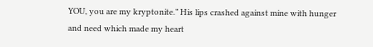YOU, you are my kryptonite.” His lips crashed against mine with hunger and need which made my heart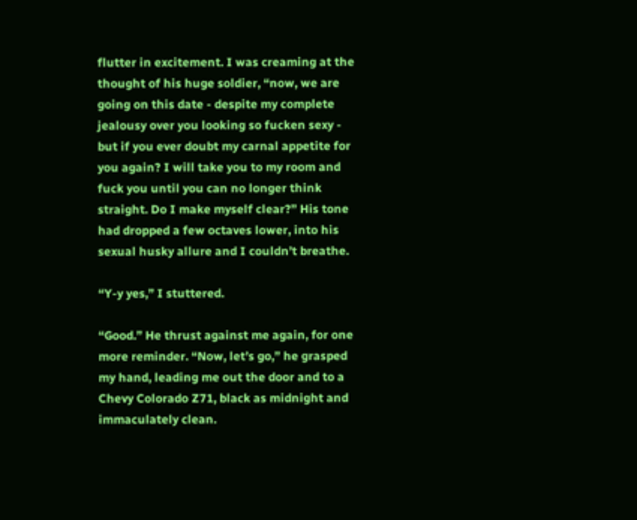flutter in excitement. I was creaming at the thought of his huge soldier, “now, we are going on this date - despite my complete jealousy over you looking so fucken sexy - but if you ever doubt my carnal appetite for you again? I will take you to my room and fuck you until you can no longer think straight. Do I make myself clear?” His tone had dropped a few octaves lower, into his sexual husky allure and I couldn’t breathe.

“Y-y yes,” I stuttered.

“Good.” He thrust against me again, for one more reminder. “Now, let’s go,” he grasped my hand, leading me out the door and to a Chevy Colorado Z71, black as midnight and immaculately clean.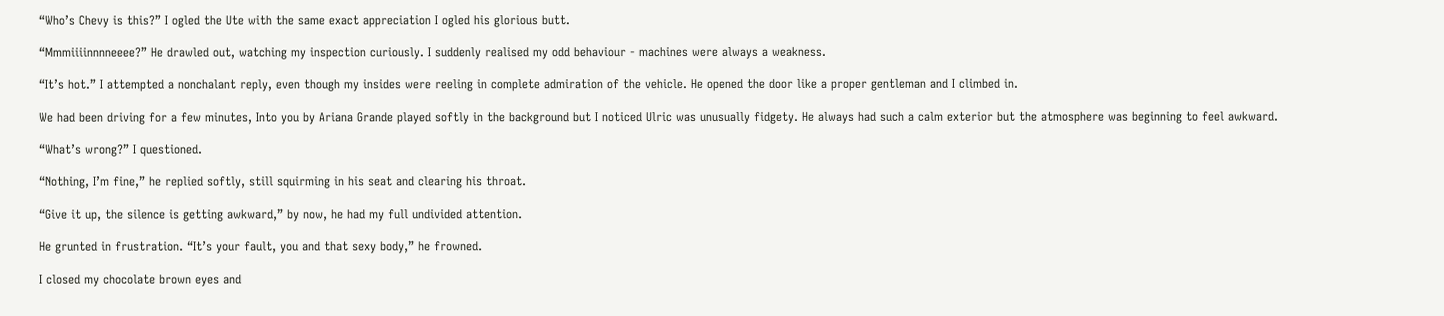“Who’s Chevy is this?” I ogled the Ute with the same exact appreciation I ogled his glorious butt.

“Mmmiiiinnnneeee?” He drawled out, watching my inspection curiously. I suddenly realised my odd behaviour - machines were always a weakness.

“It’s hot.” I attempted a nonchalant reply, even though my insides were reeling in complete admiration of the vehicle. He opened the door like a proper gentleman and I climbed in.

We had been driving for a few minutes, Into you by Ariana Grande played softly in the background but I noticed Ulric was unusually fidgety. He always had such a calm exterior but the atmosphere was beginning to feel awkward.

“What’s wrong?” I questioned.

“Nothing, I’m fine,” he replied softly, still squirming in his seat and clearing his throat.

“Give it up, the silence is getting awkward,” by now, he had my full undivided attention.

He grunted in frustration. “It’s your fault, you and that sexy body,” he frowned.

I closed my chocolate brown eyes and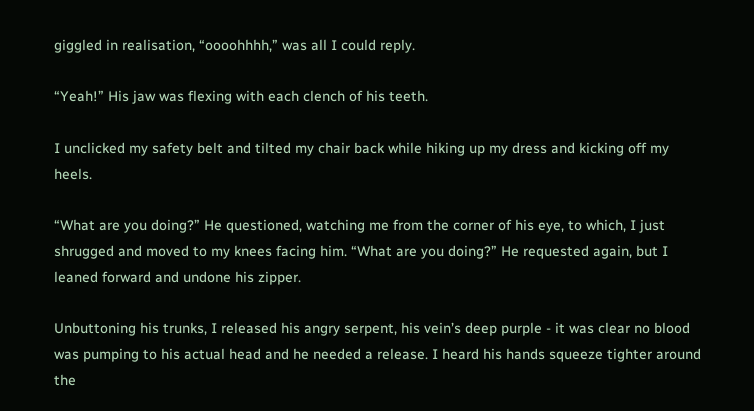giggled in realisation, “oooohhhh,” was all I could reply.

“Yeah!” His jaw was flexing with each clench of his teeth.

I unclicked my safety belt and tilted my chair back while hiking up my dress and kicking off my heels.

“What are you doing?” He questioned, watching me from the corner of his eye, to which, I just shrugged and moved to my knees facing him. “What are you doing?” He requested again, but I leaned forward and undone his zipper.

Unbuttoning his trunks, I released his angry serpent, his vein’s deep purple - it was clear no blood was pumping to his actual head and he needed a release. I heard his hands squeeze tighter around the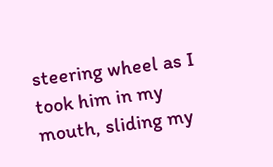steering wheel as I took him in my mouth, sliding my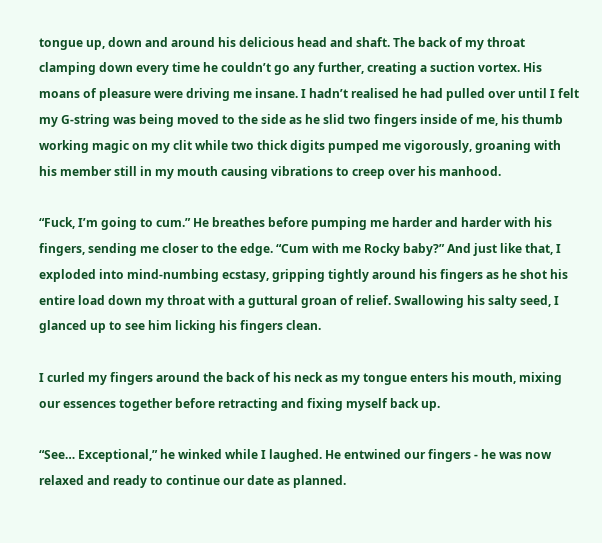tongue up, down and around his delicious head and shaft. The back of my throat clamping down every time he couldn’t go any further, creating a suction vortex. His moans of pleasure were driving me insane. I hadn’t realised he had pulled over until I felt my G-string was being moved to the side as he slid two fingers inside of me, his thumb working magic on my clit while two thick digits pumped me vigorously, groaning with his member still in my mouth causing vibrations to creep over his manhood.

“Fuck, I’m going to cum.” He breathes before pumping me harder and harder with his fingers, sending me closer to the edge. “Cum with me Rocky baby?” And just like that, I exploded into mind-numbing ecstasy, gripping tightly around his fingers as he shot his entire load down my throat with a guttural groan of relief. Swallowing his salty seed, I glanced up to see him licking his fingers clean.

I curled my fingers around the back of his neck as my tongue enters his mouth, mixing our essences together before retracting and fixing myself back up.

“See… Exceptional,” he winked while I laughed. He entwined our fingers - he was now relaxed and ready to continue our date as planned.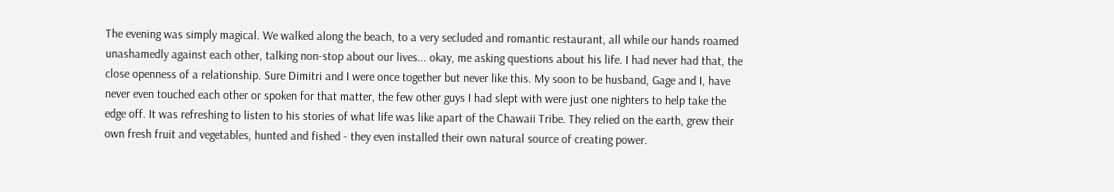The evening was simply magical. We walked along the beach, to a very secluded and romantic restaurant, all while our hands roamed unashamedly against each other, talking non-stop about our lives... okay, me asking questions about his life. I had never had that, the close openness of a relationship. Sure Dimitri and I were once together but never like this. My soon to be husband, Gage and I, have never even touched each other or spoken for that matter, the few other guys I had slept with were just one nighters to help take the edge off. It was refreshing to listen to his stories of what life was like apart of the Chawaii Tribe. They relied on the earth, grew their own fresh fruit and vegetables, hunted and fished - they even installed their own natural source of creating power.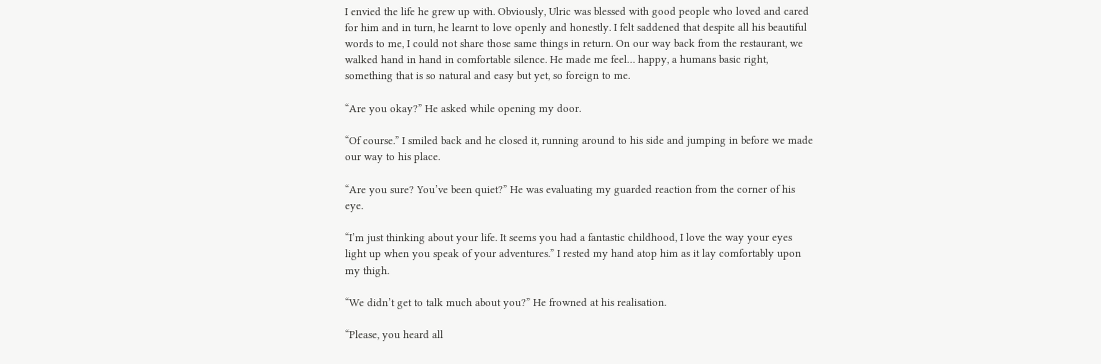I envied the life he grew up with. Obviously, Ulric was blessed with good people who loved and cared for him and in turn, he learnt to love openly and honestly. I felt saddened that despite all his beautiful words to me, I could not share those same things in return. On our way back from the restaurant, we walked hand in hand in comfortable silence. He made me feel… happy, a humans basic right, something that is so natural and easy but yet, so foreign to me.

“Are you okay?” He asked while opening my door.

“Of course.” I smiled back and he closed it, running around to his side and jumping in before we made our way to his place.

“Are you sure? You’ve been quiet?” He was evaluating my guarded reaction from the corner of his eye.

“I’m just thinking about your life. It seems you had a fantastic childhood, I love the way your eyes light up when you speak of your adventures.” I rested my hand atop him as it lay comfortably upon my thigh.

“We didn’t get to talk much about you?” He frowned at his realisation.

“Please, you heard all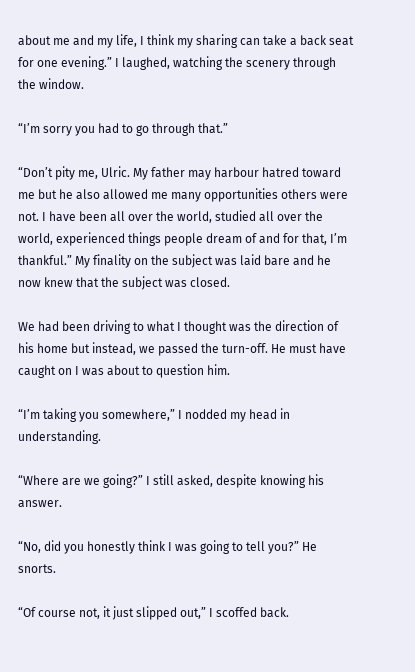about me and my life, I think my sharing can take a back seat for one evening.” I laughed, watching the scenery through the window.

“I’m sorry you had to go through that.”

“Don’t pity me, Ulric. My father may harbour hatred toward me but he also allowed me many opportunities others were not. I have been all over the world, studied all over the world, experienced things people dream of and for that, I’m thankful.” My finality on the subject was laid bare and he now knew that the subject was closed.

We had been driving to what I thought was the direction of his home but instead, we passed the turn-off. He must have caught on I was about to question him.

“I’m taking you somewhere,” I nodded my head in understanding.

“Where are we going?” I still asked, despite knowing his answer.

“No, did you honestly think I was going to tell you?” He snorts.

“Of course not, it just slipped out,” I scoffed back.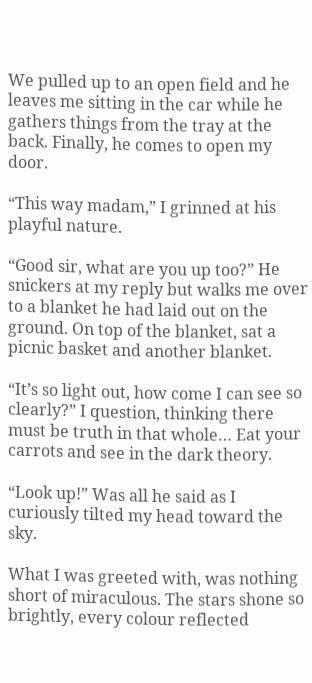We pulled up to an open field and he leaves me sitting in the car while he gathers things from the tray at the back. Finally, he comes to open my door.

“This way madam,” I grinned at his playful nature.

“Good sir, what are you up too?” He snickers at my reply but walks me over to a blanket he had laid out on the ground. On top of the blanket, sat a picnic basket and another blanket.

“It’s so light out, how come I can see so clearly?” I question, thinking there must be truth in that whole… Eat your carrots and see in the dark theory.

“Look up!” Was all he said as I curiously tilted my head toward the sky.

What I was greeted with, was nothing short of miraculous. The stars shone so brightly, every colour reflected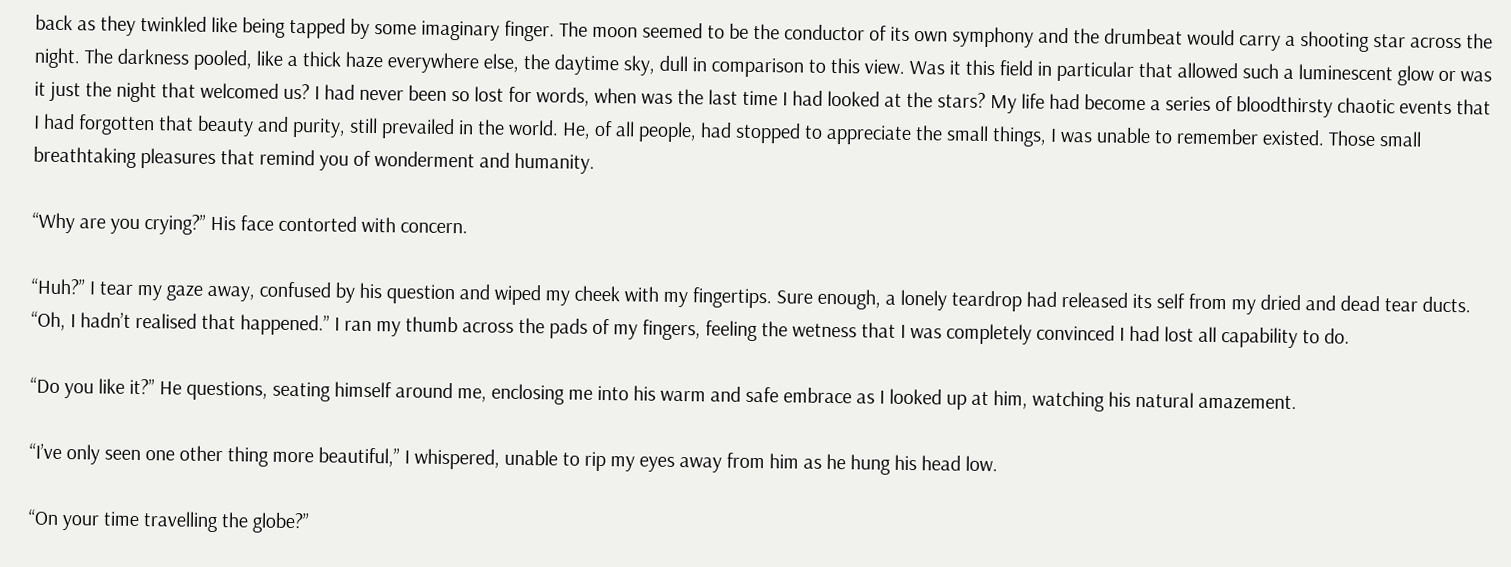back as they twinkled like being tapped by some imaginary finger. The moon seemed to be the conductor of its own symphony and the drumbeat would carry a shooting star across the night. The darkness pooled, like a thick haze everywhere else, the daytime sky, dull in comparison to this view. Was it this field in particular that allowed such a luminescent glow or was it just the night that welcomed us? I had never been so lost for words, when was the last time I had looked at the stars? My life had become a series of bloodthirsty chaotic events that I had forgotten that beauty and purity, still prevailed in the world. He, of all people, had stopped to appreciate the small things, I was unable to remember existed. Those small breathtaking pleasures that remind you of wonderment and humanity.

“Why are you crying?” His face contorted with concern.

“Huh?” I tear my gaze away, confused by his question and wiped my cheek with my fingertips. Sure enough, a lonely teardrop had released its self from my dried and dead tear ducts. “Oh, I hadn’t realised that happened.” I ran my thumb across the pads of my fingers, feeling the wetness that I was completely convinced I had lost all capability to do.

“Do you like it?” He questions, seating himself around me, enclosing me into his warm and safe embrace as I looked up at him, watching his natural amazement.

“I’ve only seen one other thing more beautiful,” I whispered, unable to rip my eyes away from him as he hung his head low.

“On your time travelling the globe?”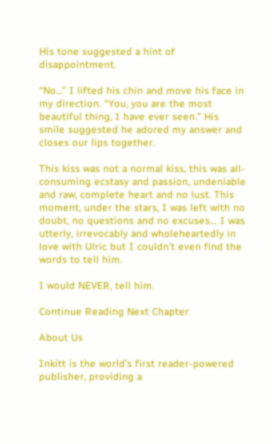His tone suggested a hint of disappointment.

“No...” I lifted his chin and move his face in my direction. “You, you are the most beautiful thing, I have ever seen.” His smile suggested he adored my answer and closes our lips together.

This kiss was not a normal kiss, this was all-consuming ecstasy and passion, undeniable and raw, complete heart and no lust. This moment, under the stars, I was left with no doubt, no questions and no excuses… I was utterly, irrevocably and wholeheartedly in love with Ulric but I couldn’t even find the words to tell him.

I would NEVER, tell him.

Continue Reading Next Chapter

About Us

Inkitt is the world’s first reader-powered publisher, providing a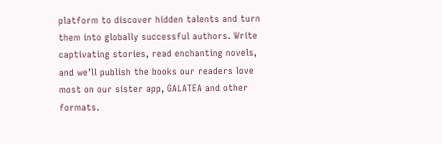platform to discover hidden talents and turn them into globally successful authors. Write captivating stories, read enchanting novels, and we’ll publish the books our readers love most on our sister app, GALATEA and other formats.